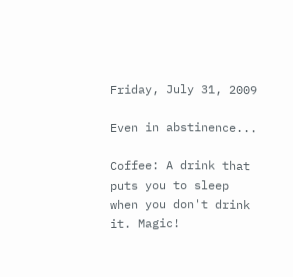Friday, July 31, 2009

Even in abstinence...

Coffee: A drink that puts you to sleep when you don't drink it. Magic!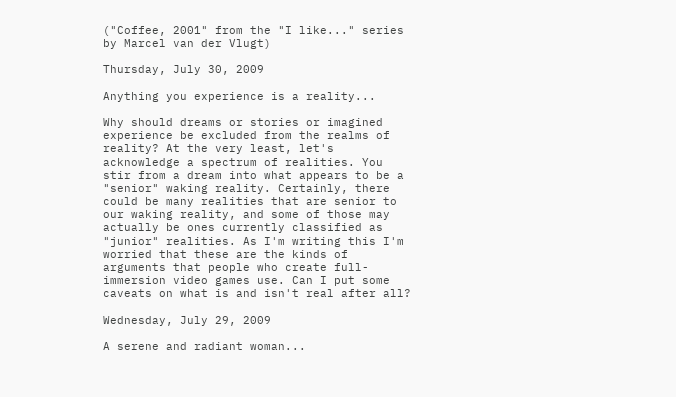("Coffee, 2001" from the "I like..." series by Marcel van der Vlugt)

Thursday, July 30, 2009

Anything you experience is a reality...

Why should dreams or stories or imagined experience be excluded from the realms of reality? At the very least, let's acknowledge a spectrum of realities. You stir from a dream into what appears to be a "senior" waking reality. Certainly, there could be many realities that are senior to our waking reality, and some of those may actually be ones currently classified as "junior" realities. As I'm writing this I'm worried that these are the kinds of arguments that people who create full-immersion video games use. Can I put some caveats on what is and isn't real after all?

Wednesday, July 29, 2009

A serene and radiant woman...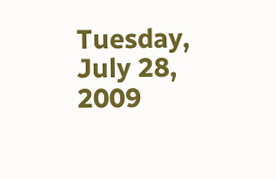Tuesday, July 28, 2009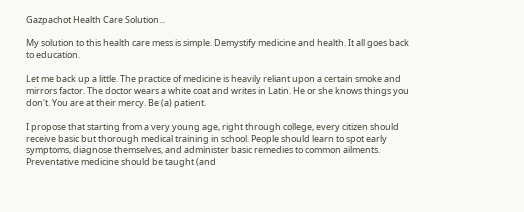Gazpachot Health Care Solution...

My solution to this health care mess is simple. Demystify medicine and health. It all goes back to education.

Let me back up a little. The practice of medicine is heavily reliant upon a certain smoke and mirrors factor. The doctor wears a white coat and writes in Latin. He or she knows things you don't. You are at their mercy. Be (a) patient.

I propose that starting from a very young age, right through college, every citizen should receive basic but thorough medical training in school. People should learn to spot early symptoms, diagnose themselves, and administer basic remedies to common ailments. Preventative medicine should be taught (and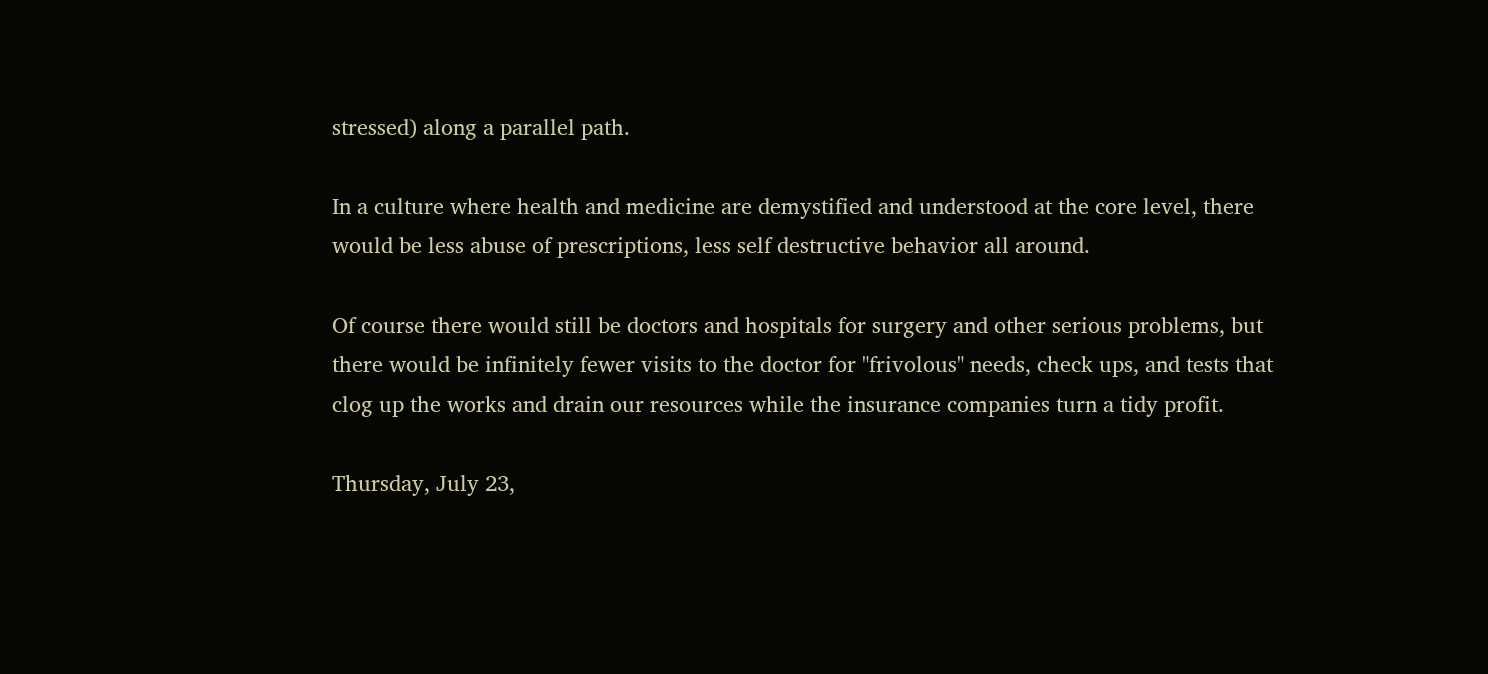stressed) along a parallel path.

In a culture where health and medicine are demystified and understood at the core level, there would be less abuse of prescriptions, less self destructive behavior all around.

Of course there would still be doctors and hospitals for surgery and other serious problems, but there would be infinitely fewer visits to the doctor for "frivolous" needs, check ups, and tests that clog up the works and drain our resources while the insurance companies turn a tidy profit.

Thursday, July 23,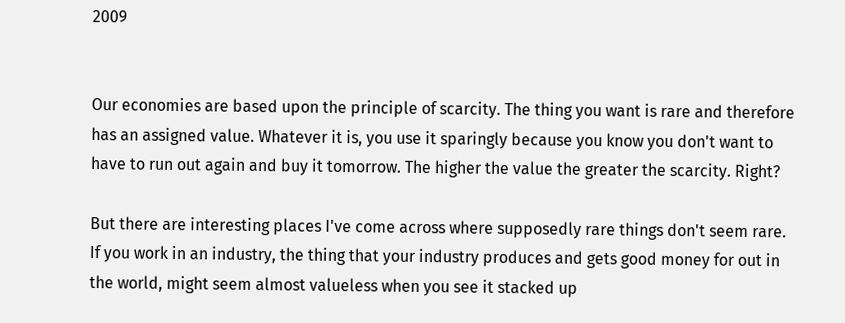2009


Our economies are based upon the principle of scarcity. The thing you want is rare and therefore has an assigned value. Whatever it is, you use it sparingly because you know you don't want to have to run out again and buy it tomorrow. The higher the value the greater the scarcity. Right?

But there are interesting places I've come across where supposedly rare things don't seem rare. If you work in an industry, the thing that your industry produces and gets good money for out in the world, might seem almost valueless when you see it stacked up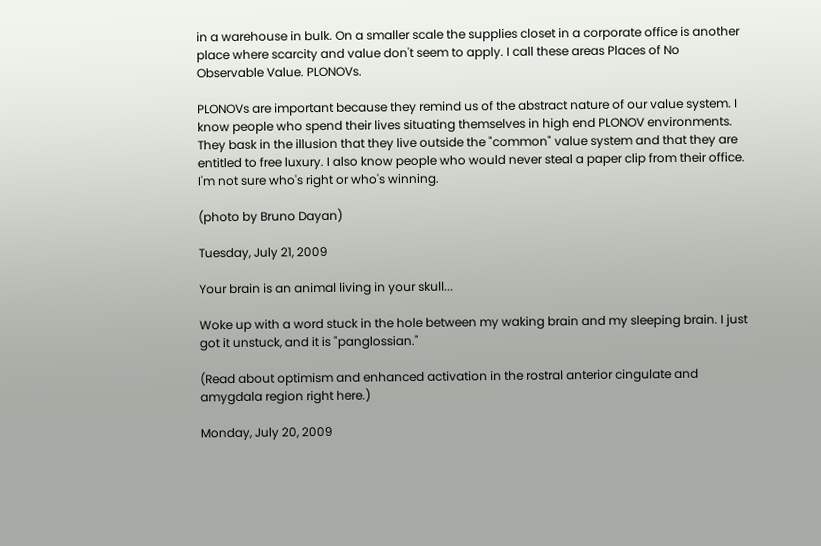in a warehouse in bulk. On a smaller scale the supplies closet in a corporate office is another place where scarcity and value don't seem to apply. I call these areas Places of No Observable Value. PLONOVs.

PLONOVs are important because they remind us of the abstract nature of our value system. I know people who spend their lives situating themselves in high end PLONOV environments. They bask in the illusion that they live outside the "common" value system and that they are entitled to free luxury. I also know people who would never steal a paper clip from their office. I'm not sure who's right or who's winning.

(photo by Bruno Dayan)

Tuesday, July 21, 2009

Your brain is an animal living in your skull...

Woke up with a word stuck in the hole between my waking brain and my sleeping brain. I just got it unstuck, and it is "panglossian."

(Read about optimism and enhanced activation in the rostral anterior cingulate and amygdala region right here.)

Monday, July 20, 2009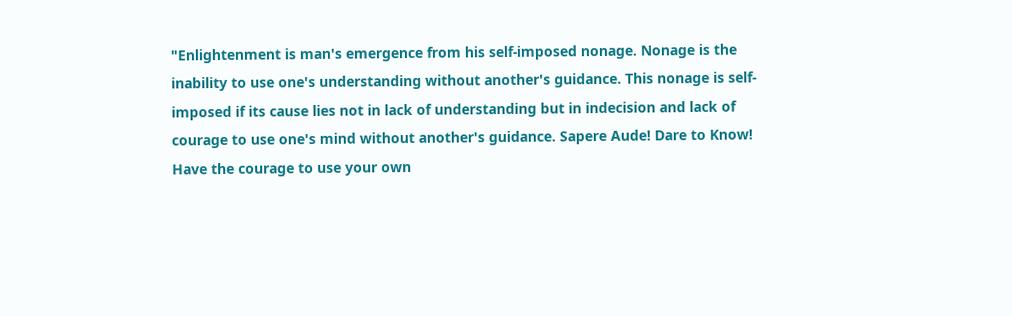"Enlightenment is man's emergence from his self-imposed nonage. Nonage is the inability to use one's understanding without another's guidance. This nonage is self-imposed if its cause lies not in lack of understanding but in indecision and lack of courage to use one's mind without another's guidance. Sapere Aude! Dare to Know! Have the courage to use your own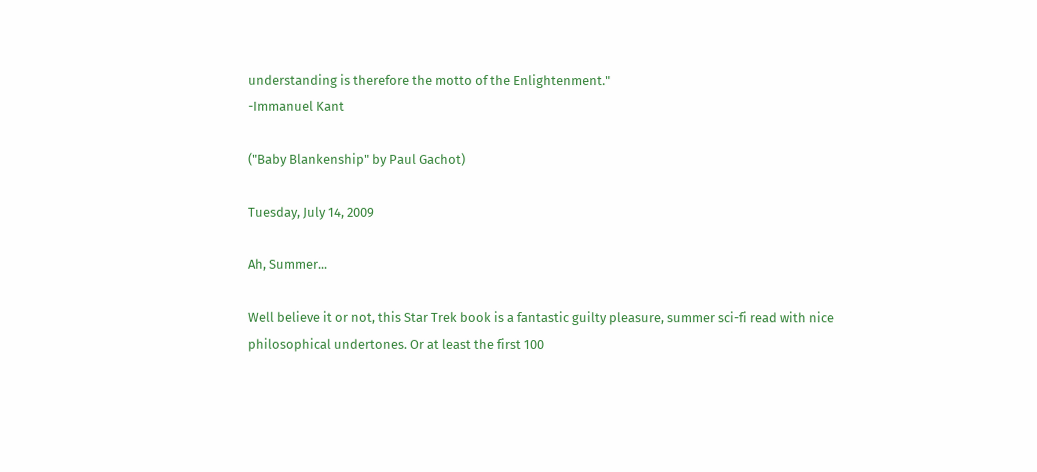understanding is therefore the motto of the Enlightenment."
-Immanuel Kant

("Baby Blankenship" by Paul Gachot)

Tuesday, July 14, 2009

Ah, Summer...

Well believe it or not, this Star Trek book is a fantastic guilty pleasure, summer sci-fi read with nice philosophical undertones. Or at least the first 100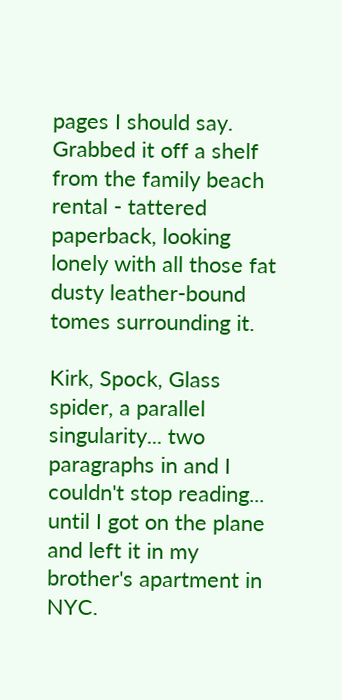pages I should say. Grabbed it off a shelf from the family beach rental - tattered paperback, looking lonely with all those fat dusty leather-bound tomes surrounding it.

Kirk, Spock, Glass spider, a parallel singularity... two paragraphs in and I couldn't stop reading... until I got on the plane and left it in my brother's apartment in NYC.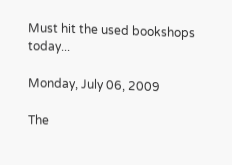Must hit the used bookshops today...

Monday, July 06, 2009

The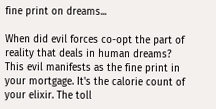fine print on dreams...

When did evil forces co-opt the part of reality that deals in human dreams? This evil manifests as the fine print in your mortgage. It's the calorie count of your elixir. The toll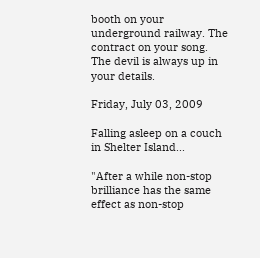booth on your underground railway. The contract on your song. The devil is always up in your details.

Friday, July 03, 2009

Falling asleep on a couch in Shelter Island...

"After a while non-stop brilliance has the same effect as non-stop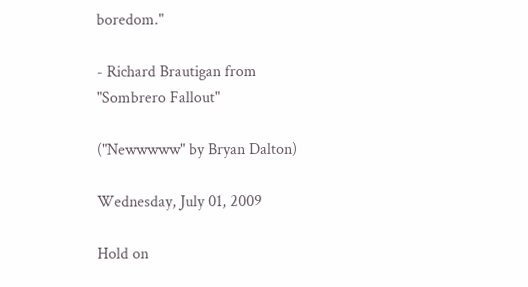boredom."

- Richard Brautigan from "Sombrero Fallout"

("Newwwww" by Bryan Dalton)

Wednesday, July 01, 2009

Hold on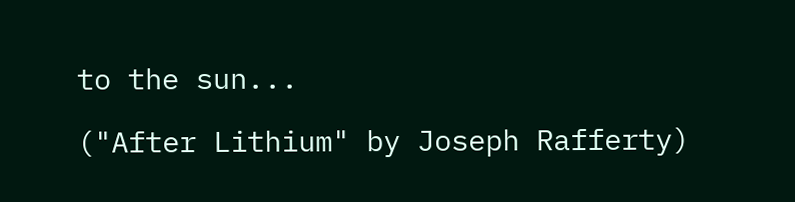to the sun...

("After Lithium" by Joseph Rafferty)